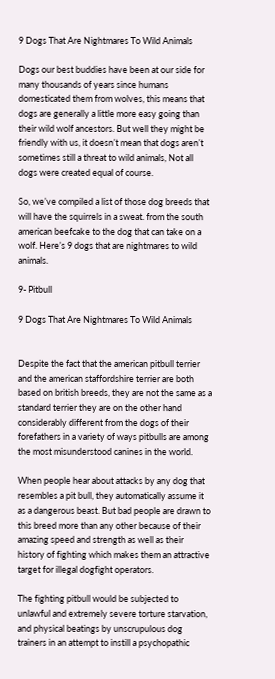9 Dogs That Are Nightmares To Wild Animals

Dogs our best buddies have been at our side for many thousands of years since humans domesticated them from wolves, this means that dogs are generally a little more easy going than their wild wolf ancestors. But well they might be friendly with us, it doesn’t mean that dogs aren’t sometimes still a threat to wild animals, Not all dogs were created equal of course.

So, we’ve compiled a list of those dog breeds that will have the squirrels in a sweat. from the south american beefcake to the dog that can take on a wolf. Here’s 9 dogs that are nightmares to wild animals.

9- Pitbull

9 Dogs That Are Nightmares To Wild Animals


Despite the fact that the american pitbull terrier and the american staffordshire terrier are both based on british breeds, they are not the same as a standard terrier they are on the other hand considerably different from the dogs of their forefathers in a variety of ways pitbulls are among the most misunderstood canines in the world.

When people hear about attacks by any dog that resembles a pit bull, they automatically assume it as a dangerous beast. But bad people are drawn to this breed more than any other because of their amazing speed and strength as well as their history of fighting which makes them an attractive target for illegal dogfight operators.

The fighting pitbull would be subjected to unlawful and extremely severe torture starvation, and physical beatings by unscrupulous dog trainers in an attempt to instill a psychopathic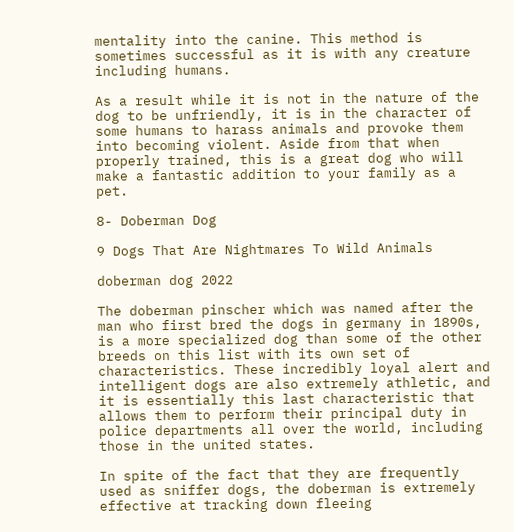mentality into the canine. This method is sometimes successful as it is with any creature including humans.

As a result while it is not in the nature of the dog to be unfriendly, it is in the character of some humans to harass animals and provoke them into becoming violent. Aside from that when properly trained, this is a great dog who will make a fantastic addition to your family as a pet.

8- Doberman Dog

9 Dogs That Are Nightmares To Wild Animals

doberman dog 2022

The doberman pinscher which was named after the man who first bred the dogs in germany in 1890s, is a more specialized dog than some of the other breeds on this list with its own set of characteristics. These incredibly loyal alert and intelligent dogs are also extremely athletic, and it is essentially this last characteristic that allows them to perform their principal duty in police departments all over the world, including those in the united states.

In spite of the fact that they are frequently used as sniffer dogs, the doberman is extremely effective at tracking down fleeing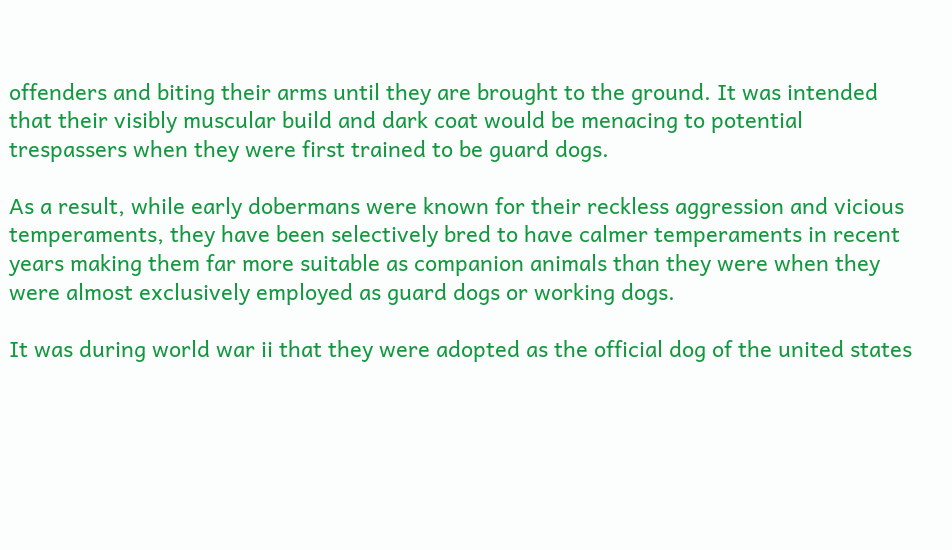offenders and biting their arms until they are brought to the ground. It was intended that their visibly muscular build and dark coat would be menacing to potential trespassers when they were first trained to be guard dogs.

As a result, while early dobermans were known for their reckless aggression and vicious temperaments, they have been selectively bred to have calmer temperaments in recent years making them far more suitable as companion animals than they were when they were almost exclusively employed as guard dogs or working dogs.

It was during world war ii that they were adopted as the official dog of the united states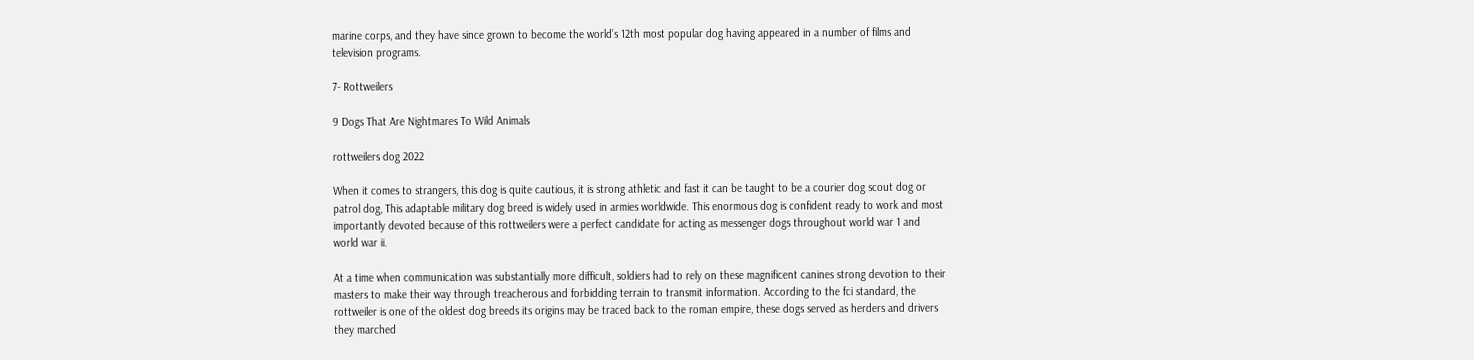marine corps, and they have since grown to become the world’s 12th most popular dog having appeared in a number of films and television programs.

7- Rottweilers

9 Dogs That Are Nightmares To Wild Animals

rottweilers dog 2022

When it comes to strangers, this dog is quite cautious, it is strong athletic and fast it can be taught to be a courier dog scout dog or patrol dog, This adaptable military dog breed is widely used in armies worldwide. This enormous dog is confident ready to work and most importantly devoted because of this rottweilers were a perfect candidate for acting as messenger dogs throughout world war 1 and world war ii.

At a time when communication was substantially more difficult, soldiers had to rely on these magnificent canines strong devotion to their masters to make their way through treacherous and forbidding terrain to transmit information. According to the fci standard, the rottweiler is one of the oldest dog breeds its origins may be traced back to the roman empire, these dogs served as herders and drivers they marched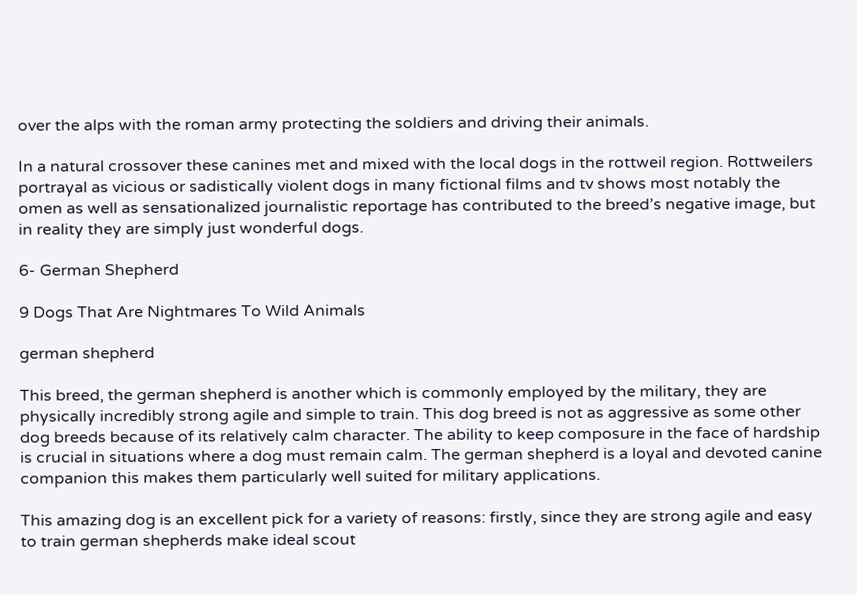over the alps with the roman army protecting the soldiers and driving their animals.

In a natural crossover these canines met and mixed with the local dogs in the rottweil region. Rottweilers portrayal as vicious or sadistically violent dogs in many fictional films and tv shows most notably the omen as well as sensationalized journalistic reportage has contributed to the breed’s negative image, but in reality they are simply just wonderful dogs.

6- German Shepherd

9 Dogs That Are Nightmares To Wild Animals

german shepherd

This breed, the german shepherd is another which is commonly employed by the military, they are physically incredibly strong agile and simple to train. This dog breed is not as aggressive as some other dog breeds because of its relatively calm character. The ability to keep composure in the face of hardship is crucial in situations where a dog must remain calm. The german shepherd is a loyal and devoted canine companion this makes them particularly well suited for military applications.

This amazing dog is an excellent pick for a variety of reasons: firstly, since they are strong agile and easy to train german shepherds make ideal scout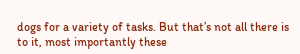dogs for a variety of tasks. But that’s not all there is to it, most importantly these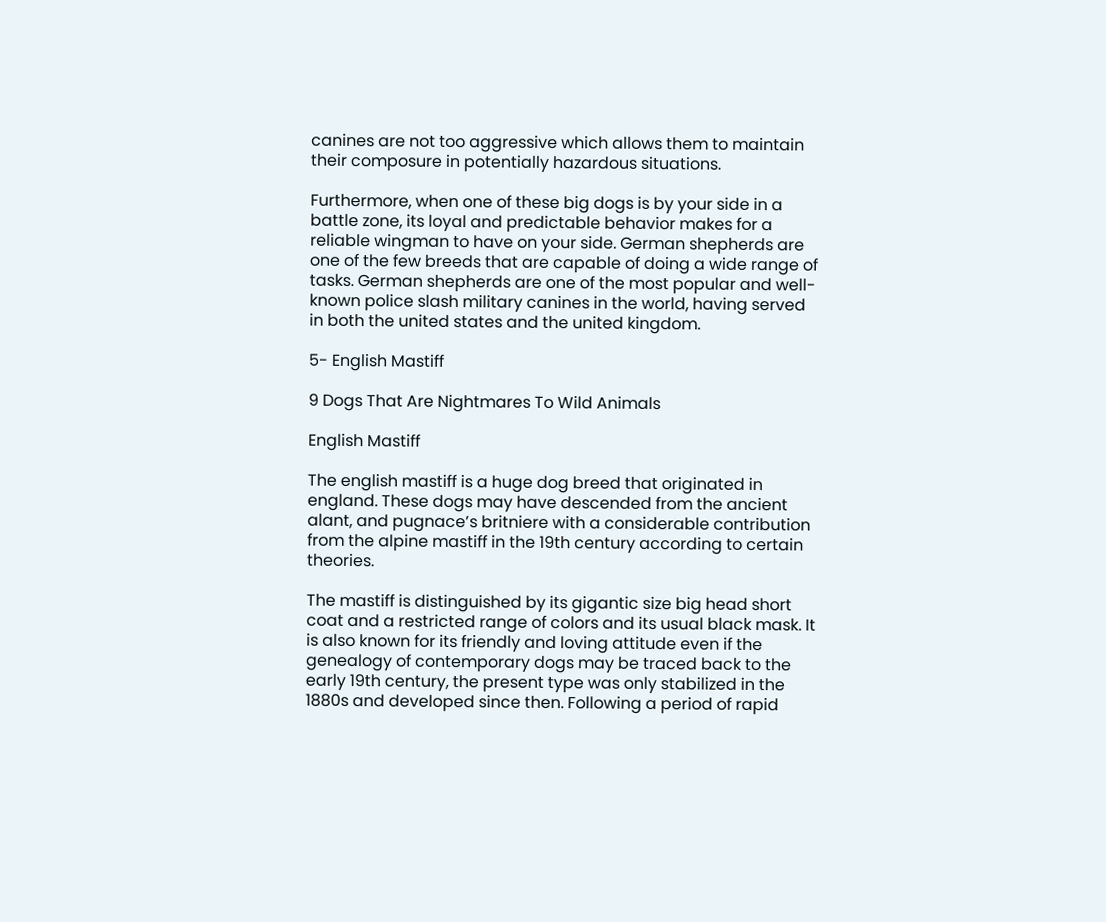canines are not too aggressive which allows them to maintain their composure in potentially hazardous situations.

Furthermore, when one of these big dogs is by your side in a battle zone, its loyal and predictable behavior makes for a reliable wingman to have on your side. German shepherds are one of the few breeds that are capable of doing a wide range of tasks. German shepherds are one of the most popular and well-known police slash military canines in the world, having served in both the united states and the united kingdom.

5- English Mastiff

9 Dogs That Are Nightmares To Wild Animals

English Mastiff

The english mastiff is a huge dog breed that originated in england. These dogs may have descended from the ancient alant, and pugnace’s britniere with a considerable contribution from the alpine mastiff in the 19th century according to certain theories.

The mastiff is distinguished by its gigantic size big head short coat and a restricted range of colors and its usual black mask. It is also known for its friendly and loving attitude even if the genealogy of contemporary dogs may be traced back to the early 19th century, the present type was only stabilized in the 1880s and developed since then. Following a period of rapid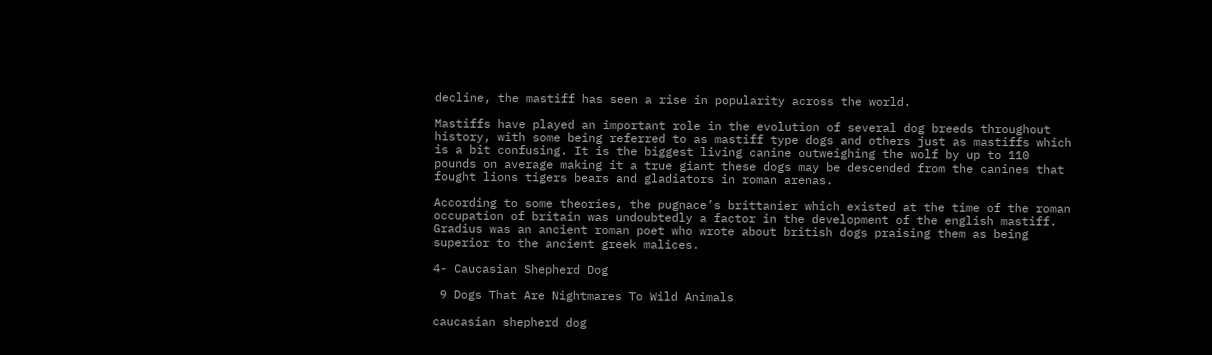decline, the mastiff has seen a rise in popularity across the world.

Mastiffs have played an important role in the evolution of several dog breeds throughout history, with some being referred to as mastiff type dogs and others just as mastiffs which is a bit confusing. It is the biggest living canine outweighing the wolf by up to 110 pounds on average making it a true giant these dogs may be descended from the canines that fought lions tigers bears and gladiators in roman arenas.

According to some theories, the pugnace’s brittanier which existed at the time of the roman occupation of britain was undoubtedly a factor in the development of the english mastiff. Gradius was an ancient roman poet who wrote about british dogs praising them as being superior to the ancient greek malices.

4- Caucasian Shepherd Dog

 9 Dogs That Are Nightmares To Wild Animals

caucasian shepherd dog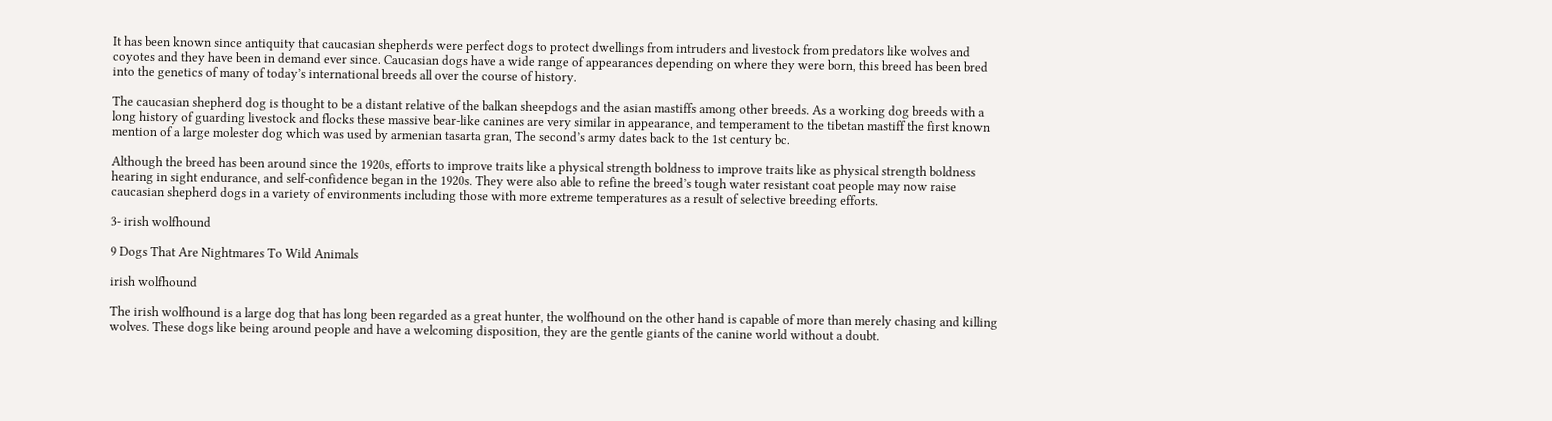It has been known since antiquity that caucasian shepherds were perfect dogs to protect dwellings from intruders and livestock from predators like wolves and coyotes and they have been in demand ever since. Caucasian dogs have a wide range of appearances depending on where they were born, this breed has been bred into the genetics of many of today’s international breeds all over the course of history.

The caucasian shepherd dog is thought to be a distant relative of the balkan sheepdogs and the asian mastiffs among other breeds. As a working dog breeds with a long history of guarding livestock and flocks these massive bear-like canines are very similar in appearance, and temperament to the tibetan mastiff the first known mention of a large molester dog which was used by armenian tasarta gran, The second’s army dates back to the 1st century bc.

Although the breed has been around since the 1920s, efforts to improve traits like a physical strength boldness to improve traits like as physical strength boldness hearing in sight endurance, and self-confidence began in the 1920s. They were also able to refine the breed’s tough water resistant coat people may now raise caucasian shepherd dogs in a variety of environments including those with more extreme temperatures as a result of selective breeding efforts.

3- irish wolfhound

9 Dogs That Are Nightmares To Wild Animals

irish wolfhound

The irish wolfhound is a large dog that has long been regarded as a great hunter, the wolfhound on the other hand is capable of more than merely chasing and killing wolves. These dogs like being around people and have a welcoming disposition, they are the gentle giants of the canine world without a doubt.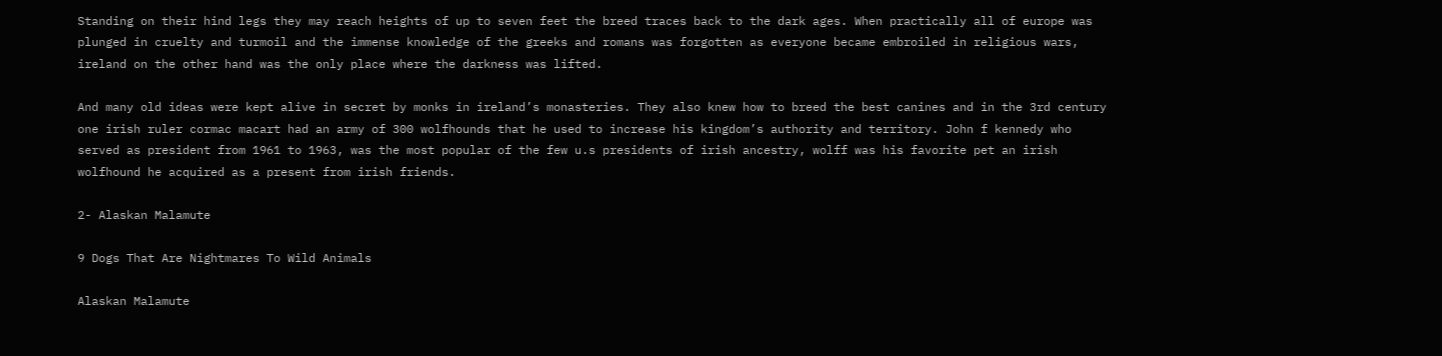Standing on their hind legs they may reach heights of up to seven feet the breed traces back to the dark ages. When practically all of europe was plunged in cruelty and turmoil and the immense knowledge of the greeks and romans was forgotten as everyone became embroiled in religious wars, ireland on the other hand was the only place where the darkness was lifted.

And many old ideas were kept alive in secret by monks in ireland’s monasteries. They also knew how to breed the best canines and in the 3rd century one irish ruler cormac macart had an army of 300 wolfhounds that he used to increase his kingdom’s authority and territory. John f kennedy who served as president from 1961 to 1963, was the most popular of the few u.s presidents of irish ancestry, wolff was his favorite pet an irish wolfhound he acquired as a present from irish friends.

2- Alaskan Malamute

9 Dogs That Are Nightmares To Wild Animals

Alaskan Malamute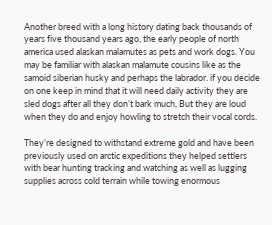Another breed with a long history dating back thousands of years five thousand years ago, the early people of north america used alaskan malamutes as pets and work dogs. You may be familiar with alaskan malamute cousins like as the samoid siberian husky and perhaps the labrador. if you decide on one keep in mind that it will need daily activity they are sled dogs after all they don’t bark much, But they are loud when they do and enjoy howling to stretch their vocal cords.

They’re designed to withstand extreme gold and have been previously used on arctic expeditions they helped settlers with bear hunting tracking and watching as well as lugging supplies across cold terrain while towing enormous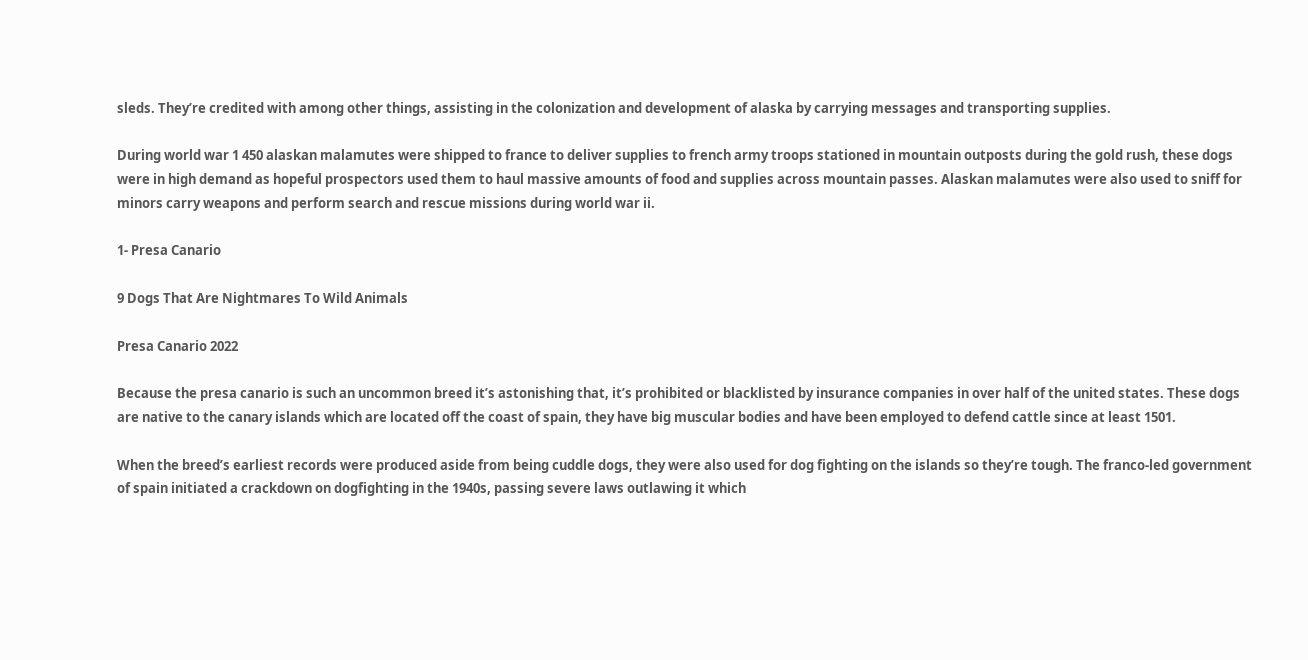sleds. They’re credited with among other things, assisting in the colonization and development of alaska by carrying messages and transporting supplies.

During world war 1 450 alaskan malamutes were shipped to france to deliver supplies to french army troops stationed in mountain outposts during the gold rush, these dogs were in high demand as hopeful prospectors used them to haul massive amounts of food and supplies across mountain passes. Alaskan malamutes were also used to sniff for minors carry weapons and perform search and rescue missions during world war ii.

1- Presa Canario

9 Dogs That Are Nightmares To Wild Animals

Presa Canario 2022

Because the presa canario is such an uncommon breed it’s astonishing that, it’s prohibited or blacklisted by insurance companies in over half of the united states. These dogs are native to the canary islands which are located off the coast of spain, they have big muscular bodies and have been employed to defend cattle since at least 1501.

When the breed’s earliest records were produced aside from being cuddle dogs, they were also used for dog fighting on the islands so they’re tough. The franco-led government of spain initiated a crackdown on dogfighting in the 1940s, passing severe laws outlawing it which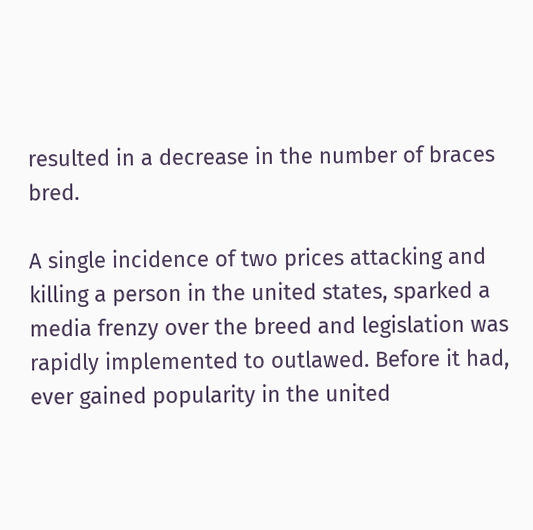resulted in a decrease in the number of braces bred.

A single incidence of two prices attacking and killing a person in the united states, sparked a media frenzy over the breed and legislation was rapidly implemented to outlawed. Before it had, ever gained popularity in the united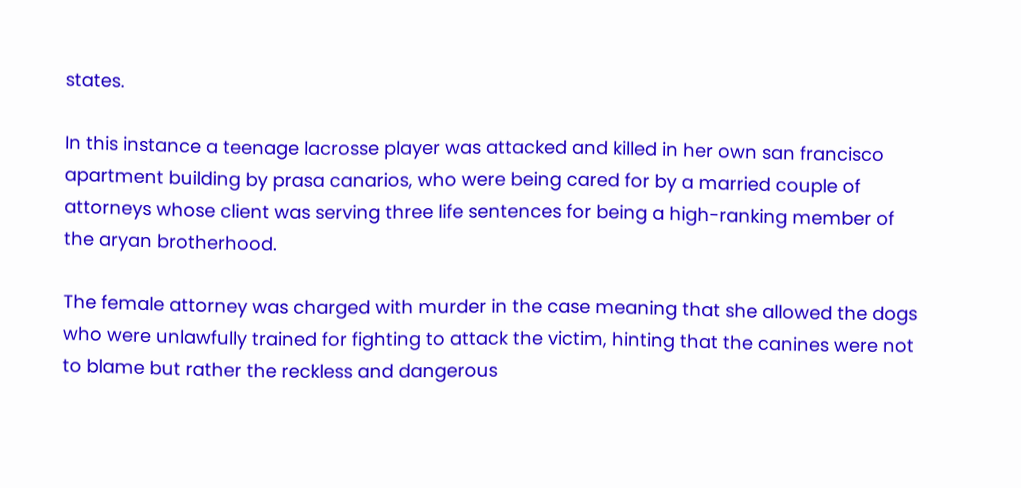states.

In this instance a teenage lacrosse player was attacked and killed in her own san francisco apartment building by prasa canarios, who were being cared for by a married couple of attorneys whose client was serving three life sentences for being a high-ranking member of the aryan brotherhood.

The female attorney was charged with murder in the case meaning that she allowed the dogs who were unlawfully trained for fighting to attack the victim, hinting that the canines were not to blame but rather the reckless and dangerous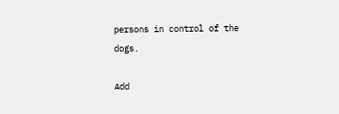persons in control of the dogs.

Add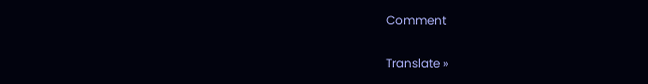Comment

Translate »